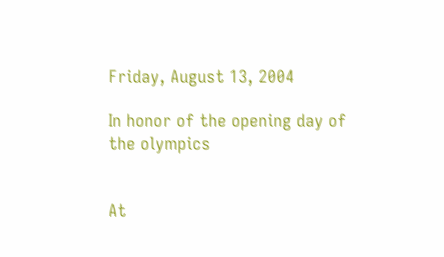Friday, August 13, 2004

In honor of the opening day of the olympics


At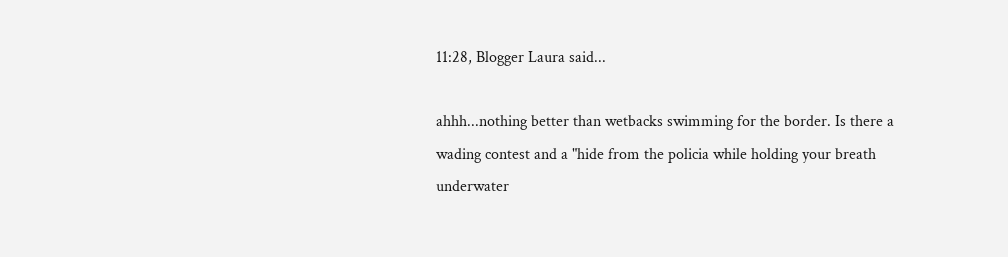11:28, Blogger Laura said...

ahhh...nothing better than wetbacks swimming for the border. Is there a wading contest and a "hide from the policia while holding your breath underwater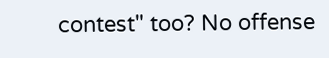contest" too? No offense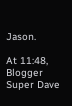Jason.

At 11:48, Blogger Super Dave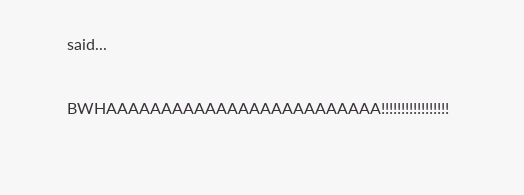said...

BWHAAAAAAAAAAAAAAAAAAAAAAAAA!!!!!!!!!!!!!!!!!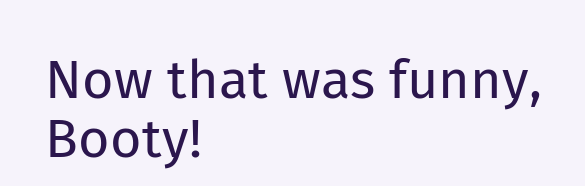Now that was funny, Booty!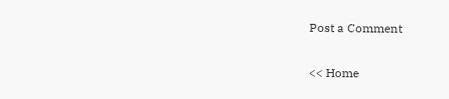Post a Comment

<< Home